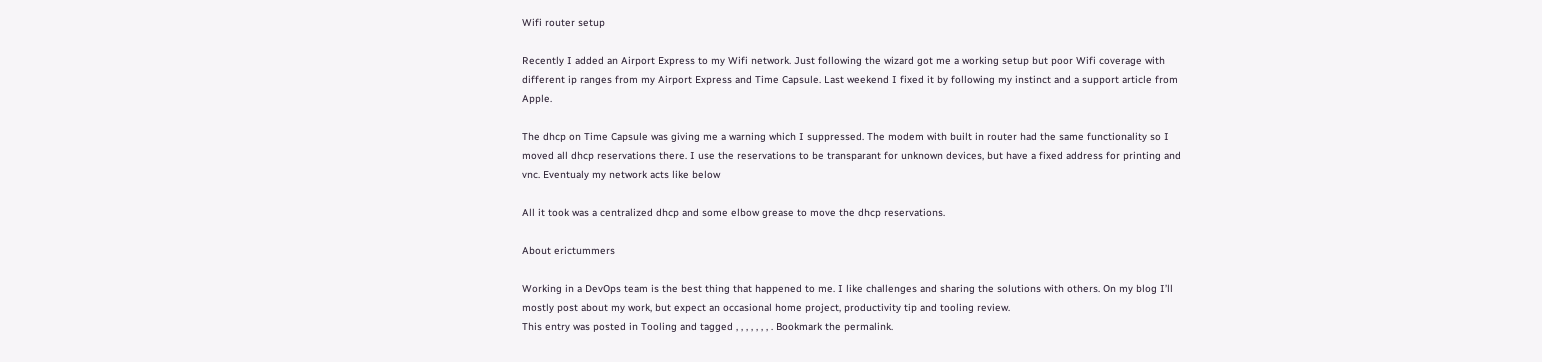Wifi router setup

Recently I added an Airport Express to my Wifi network. Just following the wizard got me a working setup but poor Wifi coverage with different ip ranges from my Airport Express and Time Capsule. Last weekend I fixed it by following my instinct and a support article from Apple.

The dhcp on Time Capsule was giving me a warning which I suppressed. The modem with built in router had the same functionality so I moved all dhcp reservations there. I use the reservations to be transparant for unknown devices, but have a fixed address for printing and vnc. Eventualy my network acts like below

All it took was a centralized dhcp and some elbow grease to move the dhcp reservations.

About erictummers

Working in a DevOps team is the best thing that happened to me. I like challenges and sharing the solutions with others. On my blog I’ll mostly post about my work, but expect an occasional home project, productivity tip and tooling review.
This entry was posted in Tooling and tagged , , , , , , , . Bookmark the permalink.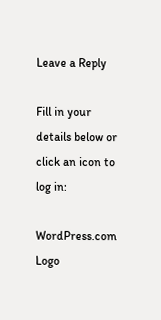Leave a Reply

Fill in your details below or click an icon to log in:

WordPress.com Logo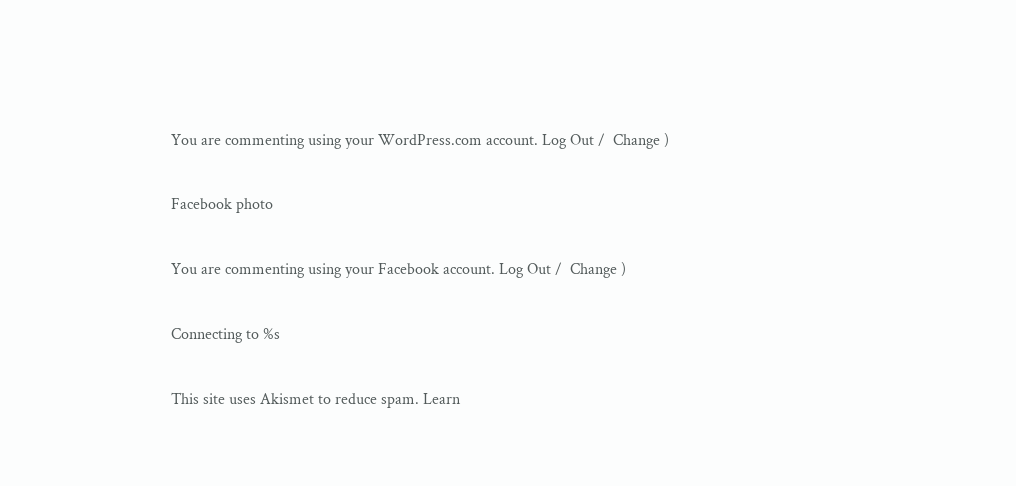You are commenting using your WordPress.com account. Log Out /  Change )

Facebook photo

You are commenting using your Facebook account. Log Out /  Change )

Connecting to %s

This site uses Akismet to reduce spam. Learn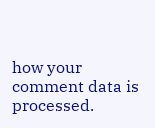how your comment data is processed.